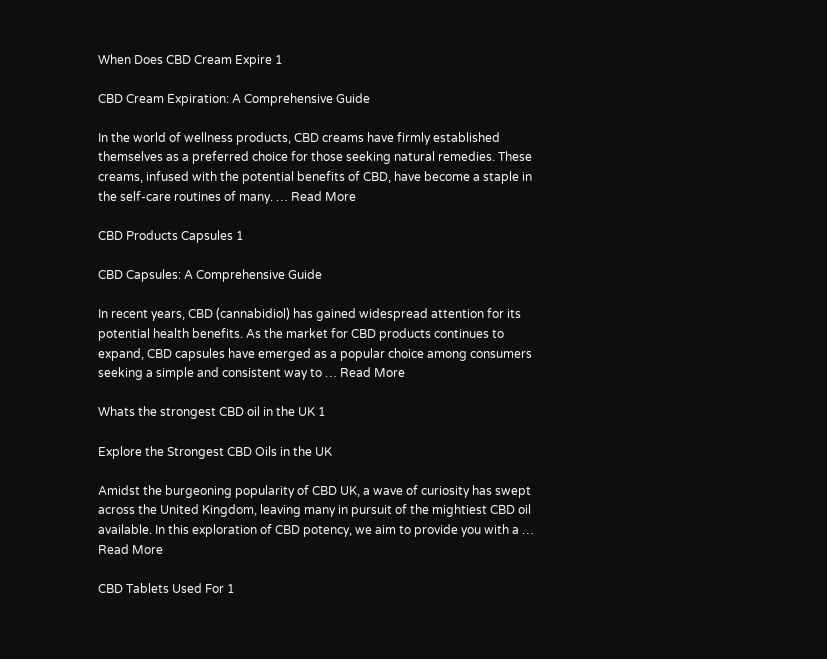When Does CBD Cream Expire 1

CBD Cream Expiration: A Comprehensive Guide

In the world of wellness products, CBD creams have firmly established themselves as a preferred choice for those seeking natural remedies. These creams, infused with the potential benefits of CBD, have become a staple in the self-care routines of many. … Read More

CBD Products Capsules 1

CBD Capsules: A Comprehensive Guide

In recent years, CBD (cannabidiol) has gained widespread attention for its potential health benefits. As the market for CBD products continues to expand, CBD capsules have emerged as a popular choice among consumers seeking a simple and consistent way to … Read More

Whats the strongest CBD oil in the UK 1

Explore the Strongest CBD Oils in the UK

Amidst the burgeoning popularity of CBD UK, a wave of curiosity has swept across the United Kingdom, leaving many in pursuit of the mightiest CBD oil available. In this exploration of CBD potency, we aim to provide you with a … Read More

CBD Tablets Used For 1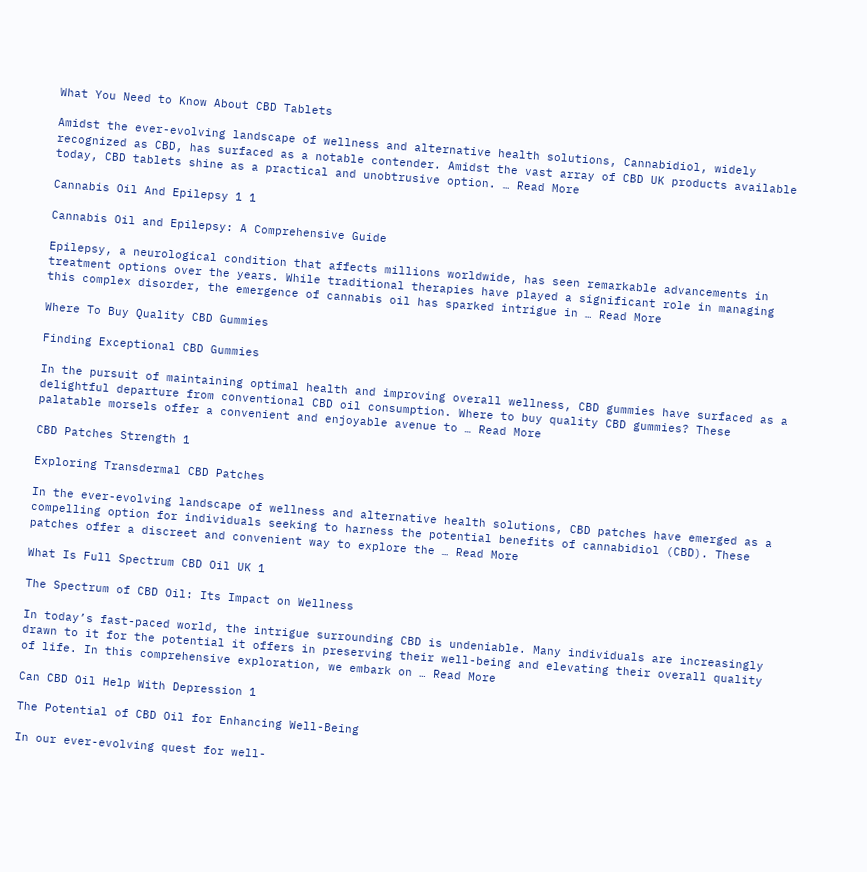What You Need to Know About CBD Tablets

Amidst the ever-evolving landscape of wellness and alternative health solutions, Cannabidiol, widely recognized as CBD, has surfaced as a notable contender. Amidst the vast array of CBD UK products available today, CBD tablets shine as a practical and unobtrusive option. … Read More

Cannabis Oil And Epilepsy 1 1

Cannabis Oil and Epilepsy: A Comprehensive Guide

Epilepsy, a neurological condition that affects millions worldwide, has seen remarkable advancements in treatment options over the years. While traditional therapies have played a significant role in managing this complex disorder, the emergence of cannabis oil has sparked intrigue in … Read More

Where To Buy Quality CBD Gummies

Finding Exceptional CBD Gummies

In the pursuit of maintaining optimal health and improving overall wellness, CBD gummies have surfaced as a delightful departure from conventional CBD oil consumption. Where to buy quality CBD gummies? These palatable morsels offer a convenient and enjoyable avenue to … Read More

CBD Patches Strength 1

Exploring Transdermal CBD Patches

In the ever-evolving landscape of wellness and alternative health solutions, CBD patches have emerged as a compelling option for individuals seeking to harness the potential benefits of cannabidiol (CBD). These patches offer a discreet and convenient way to explore the … Read More

What Is Full Spectrum CBD Oil UK 1

The Spectrum of CBD Oil: Its Impact on Wellness

In today’s fast-paced world, the intrigue surrounding CBD is undeniable. Many individuals are increasingly drawn to it for the potential it offers in preserving their well-being and elevating their overall quality of life. In this comprehensive exploration, we embark on … Read More

Can CBD Oil Help With Depression 1

The Potential of CBD Oil for Enhancing Well-Being

In our ever-evolving quest for well-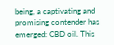being, a captivating and promising contender has emerged: CBD oil. This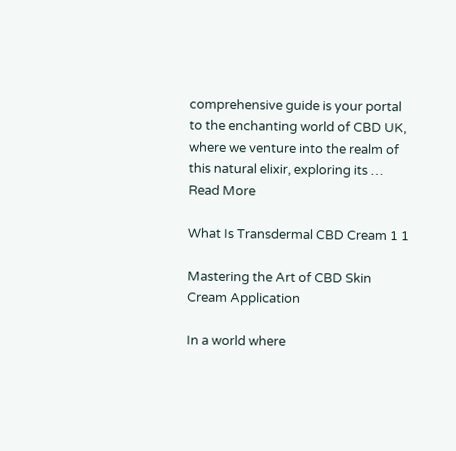comprehensive guide is your portal to the enchanting world of CBD UK, where we venture into the realm of this natural elixir, exploring its … Read More

What Is Transdermal CBD Cream 1 1

Mastering the Art of CBD Skin Cream Application

In a world where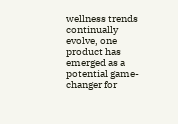wellness trends continually evolve, one product has emerged as a potential game-changer for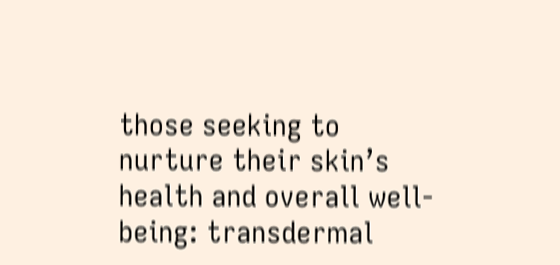those seeking to nurture their skin’s health and overall well-being: transdermal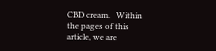CBD cream.   Within the pages of this article, we are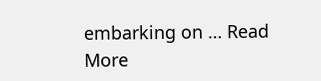embarking on … Read More